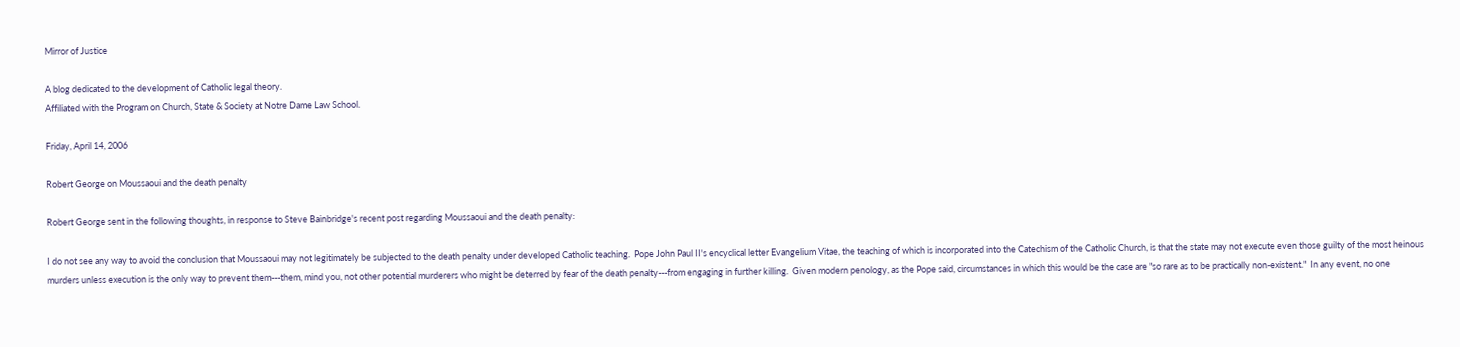Mirror of Justice

A blog dedicated to the development of Catholic legal theory.
Affiliated with the Program on Church, State & Society at Notre Dame Law School.

Friday, April 14, 2006

Robert George on Moussaoui and the death penalty

Robert George sent in the following thoughts, in response to Steve Bainbridge's recent post regarding Moussaoui and the death penalty:

I do not see any way to avoid the conclusion that Moussaoui may not legitimately be subjected to the death penalty under developed Catholic teaching.  Pope John Paul II's encyclical letter Evangelium Vitae, the teaching of which is incorporated into the Catechism of the Catholic Church, is that the state may not execute even those guilty of the most heinous murders unless execution is the only way to prevent them---them, mind you, not other potential murderers who might be deterred by fear of the death penalty---from engaging in further killing.  Given modern penology, as the Pope said, circumstances in which this would be the case are "so rare as to be practically non-existent."  In any event, no one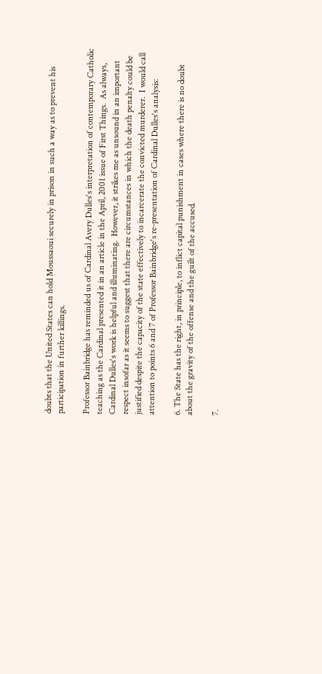doubts that the United States can hold Moussaoui securely in prison in such a way as to prevent his participation in further killings.

Professor Bainbridge has reminded us of Cardinal Avery Dulles's interpretation of contemporary Catholic teaching as the Cardinal presented it in an article in the April, 2001 issue of First Things.  As always, Cardinal Dulles's work is helpful and illuminating.  However, it strikes me as unsound in an important respect insofar as it seems to suggest that there are circumstances in which the death penalty could be justified despite the capacity of the state effectively to incarcerate the convicted murderer.  I would call attention to points 6 and 7 of Professor Bainbridge's re-presentation of Cardinal Dulles's analysis:

6. The State has the right, in principle, to inflict capital punishment in cases where there is no doubt about the gravity of the offense and the guilt of the accused.

7.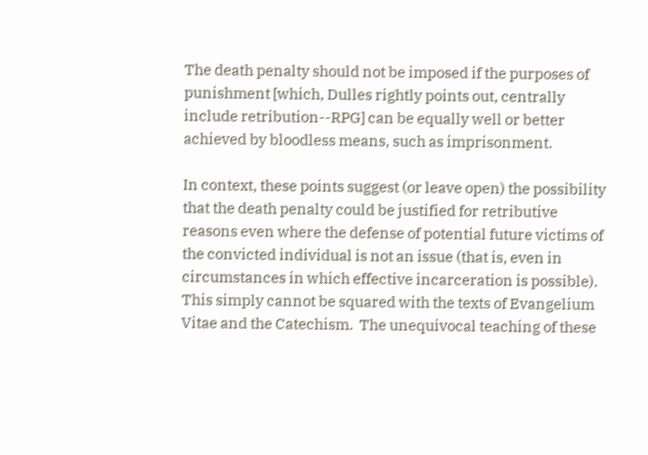The death penalty should not be imposed if the purposes of punishment [which, Dulles rightly points out, centrally include retribution--RPG] can be equally well or better achieved by bloodless means, such as imprisonment.

In context, these points suggest (or leave open) the possibility that the death penalty could be justified for retributive reasons even where the defense of potential future victims of the convicted individual is not an issue (that is, even in circumstances in which effective incarceration is possible).  This simply cannot be squared with the texts of Evangelium Vitae and the Catechism.  The unequivocal teaching of these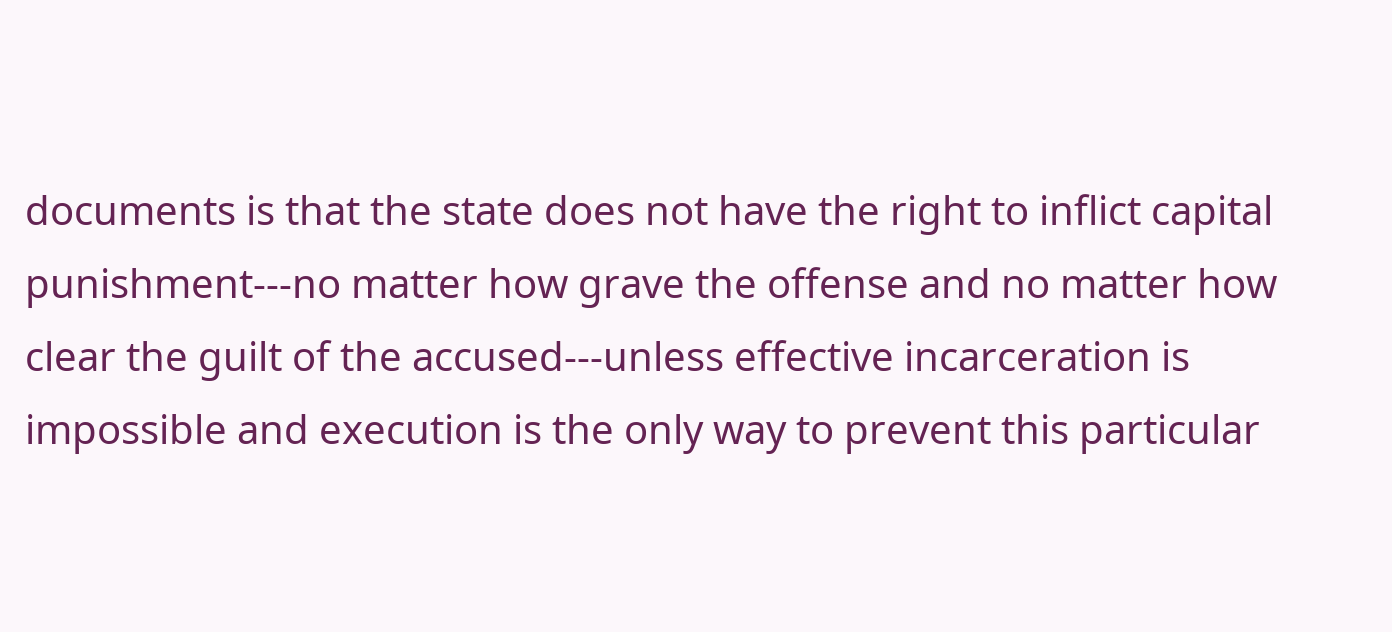documents is that the state does not have the right to inflict capital punishment---no matter how grave the offense and no matter how clear the guilt of the accused---unless effective incarceration is impossible and execution is the only way to prevent this particular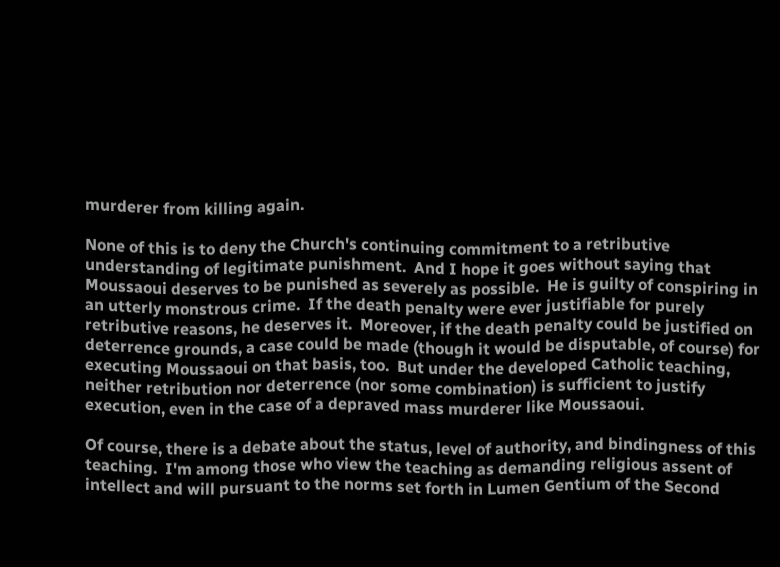murderer from killing again.

None of this is to deny the Church's continuing commitment to a retributive understanding of legitimate punishment.  And I hope it goes without saying that Moussaoui deserves to be punished as severely as possible.  He is guilty of conspiring in an utterly monstrous crime.  If the death penalty were ever justifiable for purely retributive reasons, he deserves it.  Moreover, if the death penalty could be justified on deterrence grounds, a case could be made (though it would be disputable, of course) for executing Moussaoui on that basis, too.  But under the developed Catholic teaching, neither retribution nor deterrence (nor some combination) is sufficient to justify execution, even in the case of a depraved mass murderer like Moussaoui.

Of course, there is a debate about the status, level of authority, and bindingness of this teaching.  I'm among those who view the teaching as demanding religious assent of intellect and will pursuant to the norms set forth in Lumen Gentium of the Second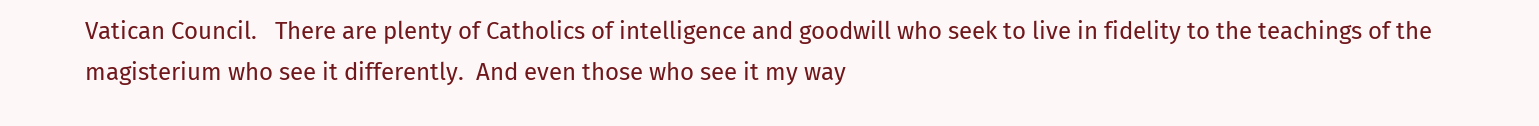Vatican Council.   There are plenty of Catholics of intelligence and goodwill who seek to live in fidelity to the teachings of the magisterium who see it differently.  And even those who see it my way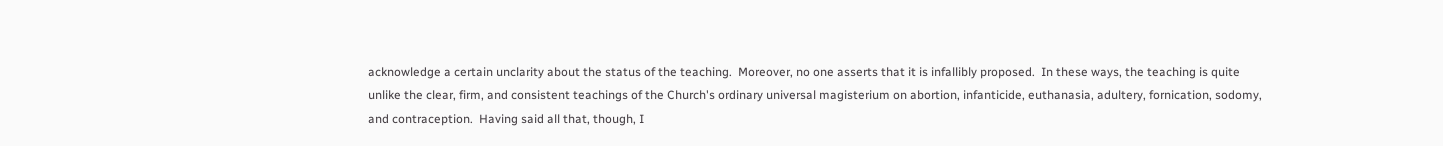acknowledge a certain unclarity about the status of the teaching.  Moreover, no one asserts that it is infallibly proposed.  In these ways, the teaching is quite unlike the clear, firm, and consistent teachings of the Church's ordinary universal magisterium on abortion, infanticide, euthanasia, adultery, fornication, sodomy, and contraception.  Having said all that, though, I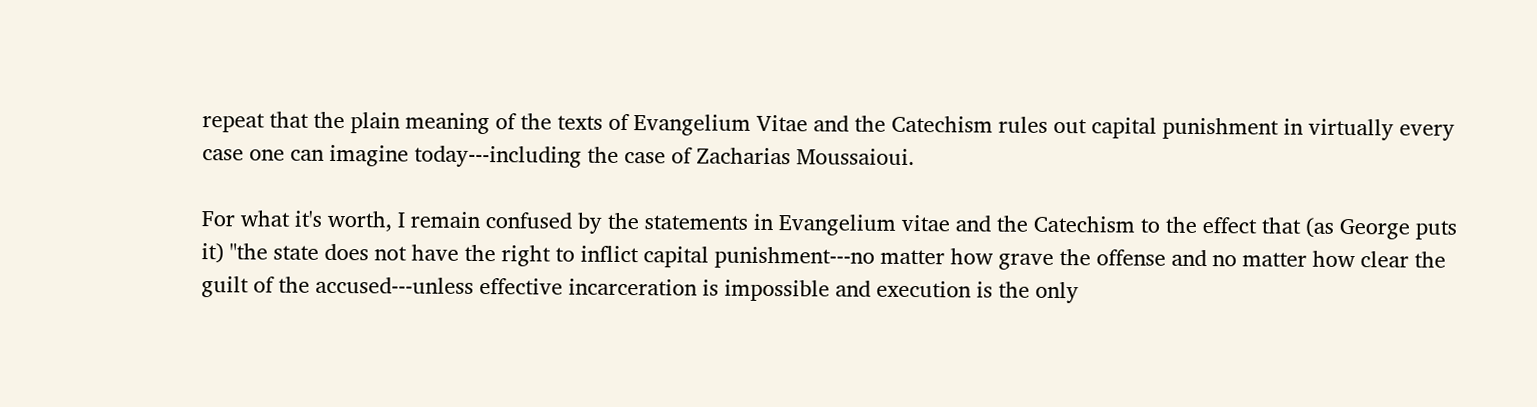repeat that the plain meaning of the texts of Evangelium Vitae and the Catechism rules out capital punishment in virtually every case one can imagine today---including the case of Zacharias Moussaioui.

For what it's worth, I remain confused by the statements in Evangelium vitae and the Catechism to the effect that (as George puts it) "the state does not have the right to inflict capital punishment---no matter how grave the offense and no matter how clear the guilt of the accused---unless effective incarceration is impossible and execution is the only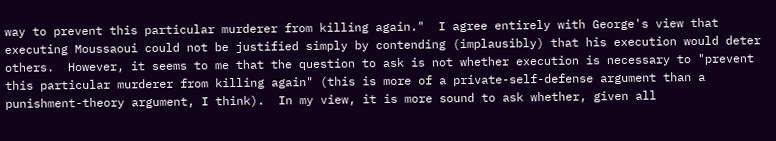way to prevent this particular murderer from killing again."  I agree entirely with George's view that executing Moussaoui could not be justified simply by contending (implausibly) that his execution would deter others.  However, it seems to me that the question to ask is not whether execution is necessary to "prevent this particular murderer from killing again" (this is more of a private-self-defense argument than a punishment-theory argument, I think).  In my view, it is more sound to ask whether, given all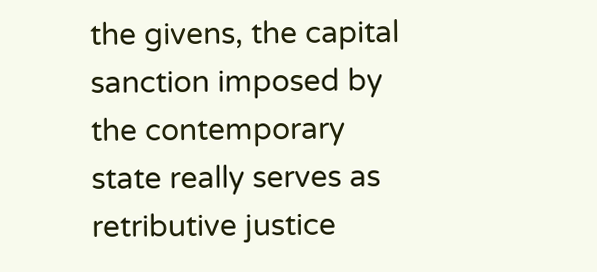the givens, the capital sanction imposed by the contemporary state really serves as retributive justice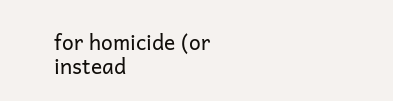for homicide (or instead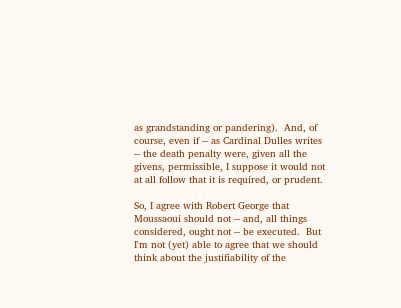as grandstanding or pandering).  And, of course, even if -- as Cardinal Dulles writes -- the death penalty were, given all the givens, permissible, I suppose it would not at all follow that it is required, or prudent.

So, I agree with Robert George that Moussaoui should not -- and, all things considered, ought not -- be executed.  But I'm not (yet) able to agree that we should think about the justifiability of the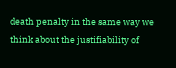death penalty in the same way we think about the justifiability of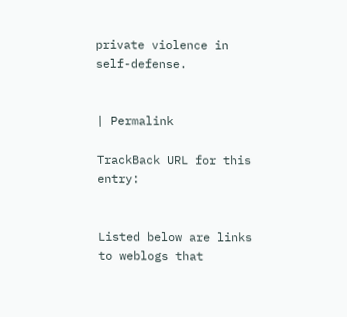private violence in self-defense.


| Permalink

TrackBack URL for this entry:


Listed below are links to weblogs that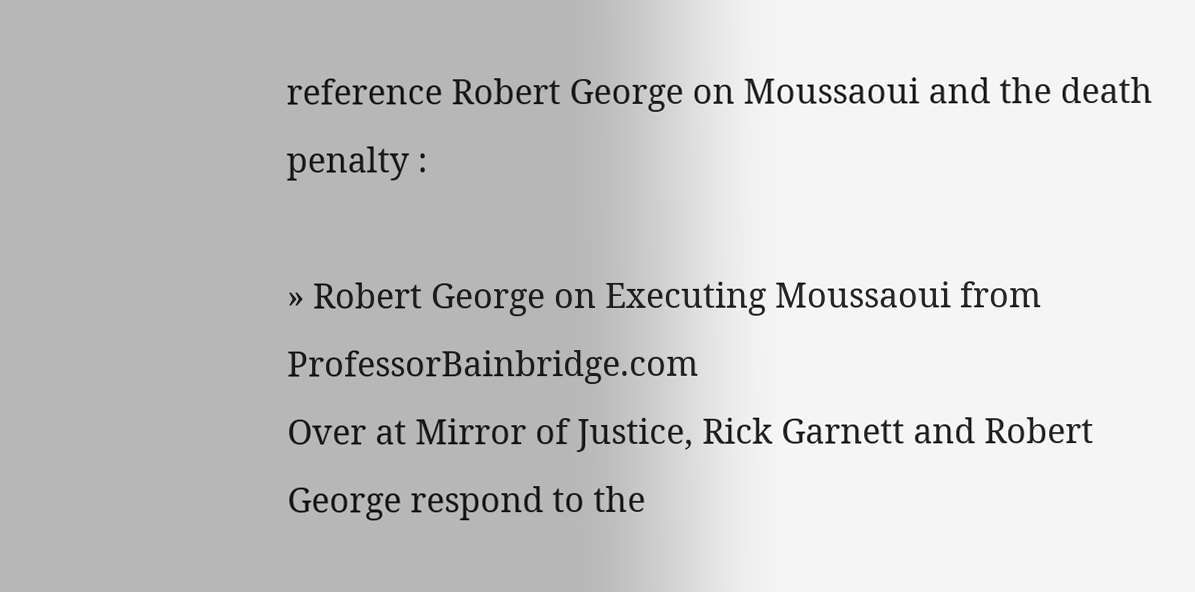reference Robert George on Moussaoui and the death penalty :

» Robert George on Executing Moussaoui from ProfessorBainbridge.com
Over at Mirror of Justice, Rick Garnett and Robert George respond to the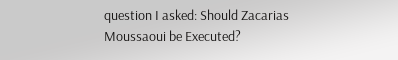question I asked: Should Zacarias Moussaoui be Executed?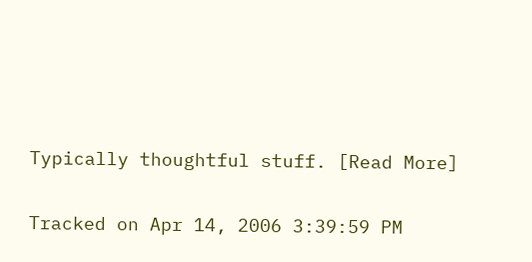Typically thoughtful stuff. [Read More]

Tracked on Apr 14, 2006 3:39:59 PM